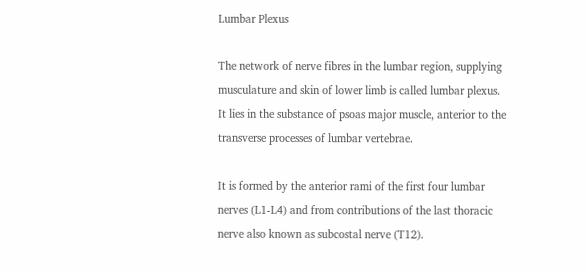Lumbar Plexus

The network of nerve fibres in the lumbar region, supplying musculature and skin of lower limb is called lumbar plexus. It lies in the substance of psoas major muscle, anterior to the transverse processes of lumbar vertebrae.

It is formed by the anterior rami of the first four lumbar nerves (L1-L4) and from contributions of the last thoracic nerve also known as subcostal nerve (T12).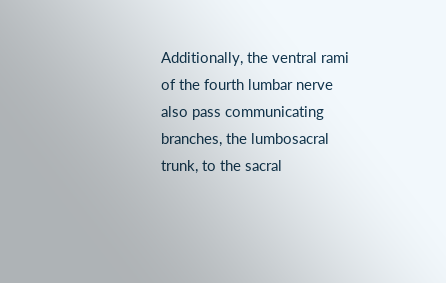Additionally, the ventral rami of the fourth lumbar nerve also pass communicating branches, the lumbosacral trunk, to the sacral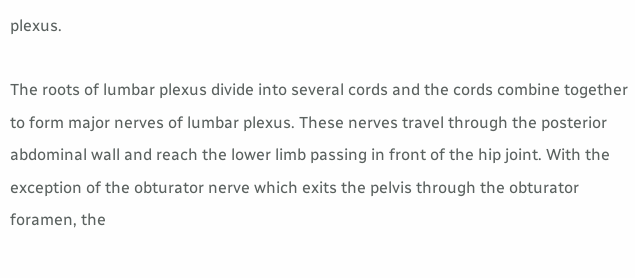plexus.

The roots of lumbar plexus divide into several cords and the cords combine together to form major nerves of lumbar plexus. These nerves travel through the posterior abdominal wall and reach the lower limb passing in front of the hip joint. With the exception of the obturator nerve which exits the pelvis through the obturator foramen, the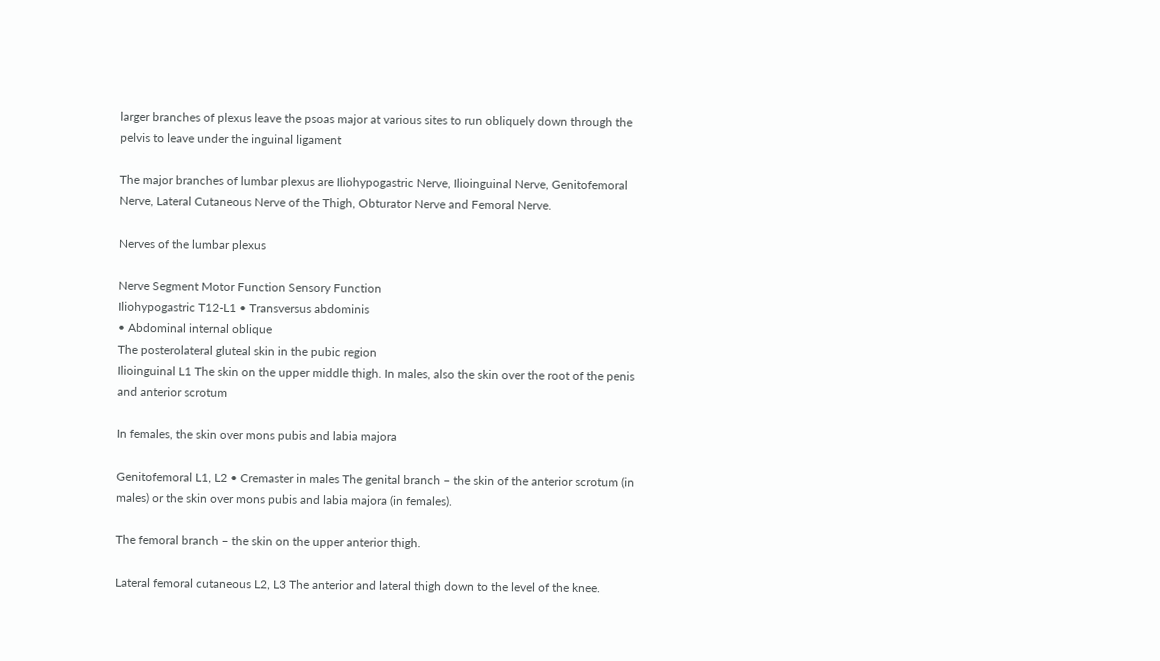larger branches of plexus leave the psoas major at various sites to run obliquely down through the pelvis to leave under the inguinal ligament

The major branches of lumbar plexus are Iliohypogastric Nerve, Ilioinguinal Nerve, Genitofemoral Nerve, Lateral Cutaneous Nerve of the Thigh, Obturator Nerve and Femoral Nerve.

Nerves of the lumbar plexus

Nerve Segment Motor Function Sensory Function
Iliohypogastric T12-L1 • Transversus abdominis
• Abdominal internal oblique
The posterolateral gluteal skin in the pubic region
Ilioinguinal L1 The skin on the upper middle thigh. In males, also the skin over the root of the penis and anterior scrotum

In females, the skin over mons pubis and labia majora

Genitofemoral L1, L2 • Cremaster in males The genital branch – the skin of the anterior scrotum (in males) or the skin over mons pubis and labia majora (in females).

The femoral branch – the skin on the upper anterior thigh.

Lateral femoral cutaneous L2, L3 The anterior and lateral thigh down to the level of the knee.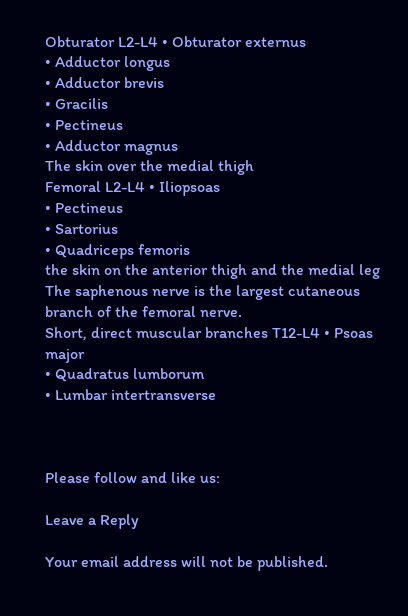Obturator L2-L4 • Obturator externus
• Adductor longus
• Adductor brevis
• Gracilis
• Pectineus
• Adductor magnus
The skin over the medial thigh
Femoral L2-L4 • Iliopsoas
• Pectineus
• Sartorius
• Quadriceps femoris
the skin on the anterior thigh and the medial leg
The saphenous nerve is the largest cutaneous branch of the femoral nerve.
Short, direct muscular branches T12-L4 • Psoas major
• Quadratus lumborum
• Lumbar intertransverse



Please follow and like us:

Leave a Reply

Your email address will not be published.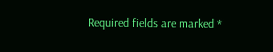Required fields are marked *